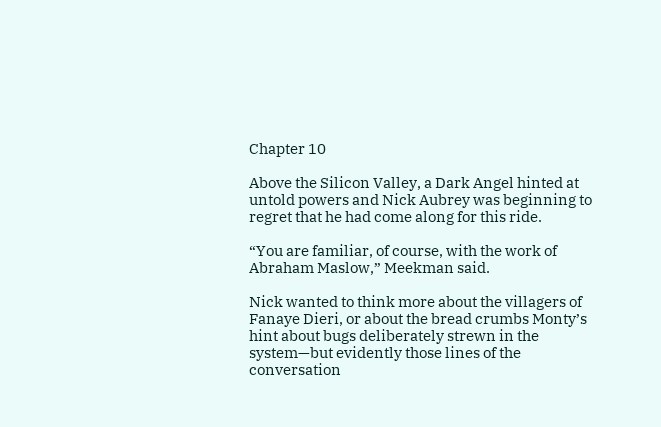Chapter 10

Above the Silicon Valley, a Dark Angel hinted at untold powers and Nick Aubrey was beginning to regret that he had come along for this ride.

“You are familiar, of course, with the work of Abraham Maslow,” Meekman said.

Nick wanted to think more about the villagers of Fanaye Dieri, or about the bread crumbs Monty’s hint about bugs deliberately strewn in the system—but evidently those lines of the conversation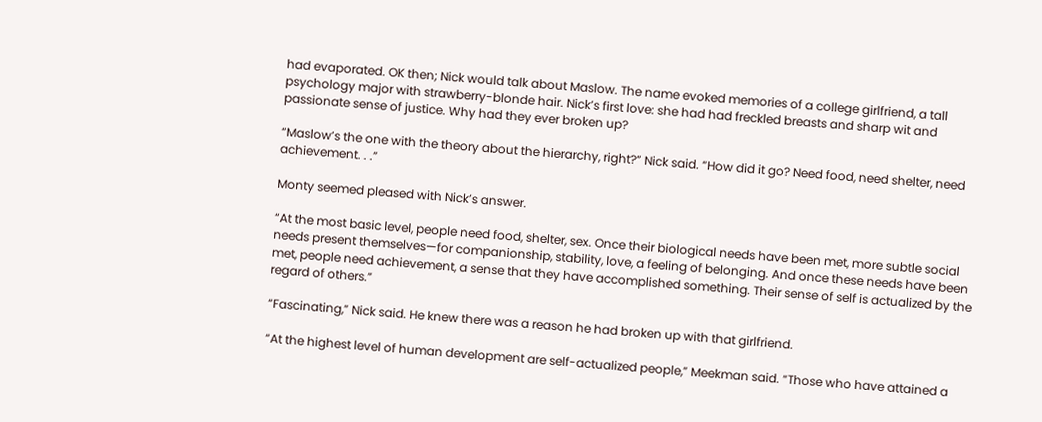had evaporated. OK then; Nick would talk about Maslow. The name evoked memories of a college girlfriend, a tall psychology major with strawberry-blonde hair. Nick’s first love: she had had freckled breasts and sharp wit and passionate sense of justice. Why had they ever broken up?

“Maslow’s the one with the theory about the hierarchy, right?” Nick said. “How did it go? Need food, need shelter, need achievement. . .”

Monty seemed pleased with Nick’s answer.

“At the most basic level, people need food, shelter, sex. Once their biological needs have been met, more subtle social needs present themselves—for companionship, stability, love, a feeling of belonging. And once these needs have been met, people need achievement, a sense that they have accomplished something. Their sense of self is actualized by the regard of others.”

“Fascinating,” Nick said. He knew there was a reason he had broken up with that girlfriend.

“At the highest level of human development are self-actualized people,” Meekman said. “Those who have attained a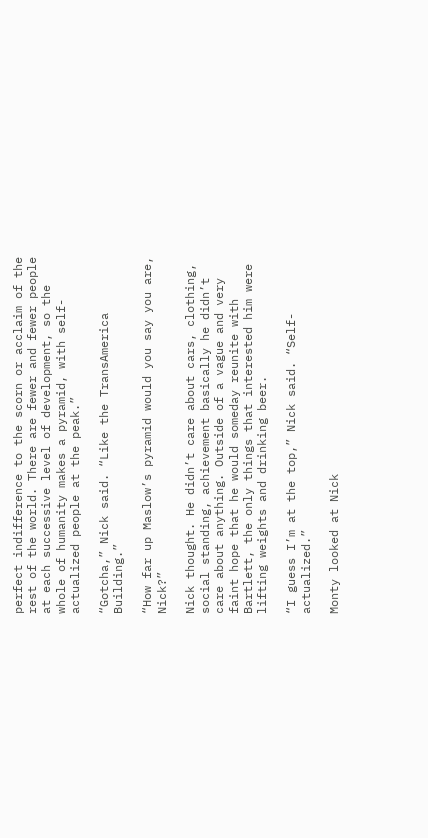perfect indifference to the scorn or acclaim of the rest of the world. There are fewer and fewer people at each successive level of development, so the whole of humanity makes a pyramid, with self-actualized people at the peak.”

“Gotcha,” Nick said. “Like the TransAmerica Building.”

“How far up Maslow’s pyramid would you say you are, Nick?”

Nick thought. He didn’t care about cars, clothing, social standing, achievement basically he didn’t care about anything. Outside of a vague and very faint hope that he would someday reunite with Bartlett, the only things that interested him were lifting weights and drinking beer.

“I guess I’m at the top,” Nick said. “Self-actualized.”

Monty looked at Nick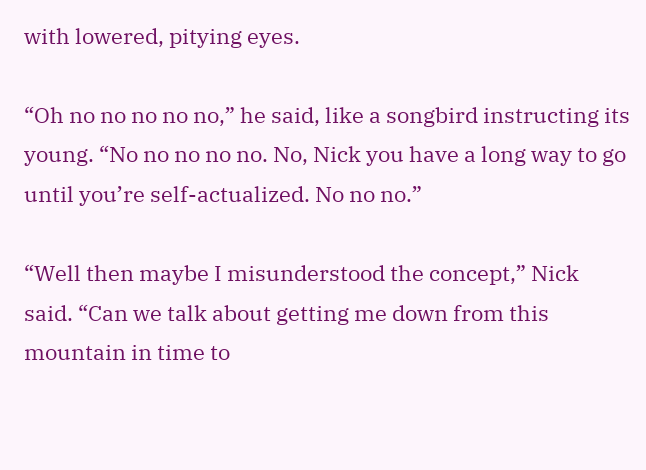with lowered, pitying eyes.

“Oh no no no no no,” he said, like a songbird instructing its young. “No no no no no. No, Nick you have a long way to go until you’re self-actualized. No no no.”

“Well then maybe I misunderstood the concept,” Nick said. “Can we talk about getting me down from this mountain in time to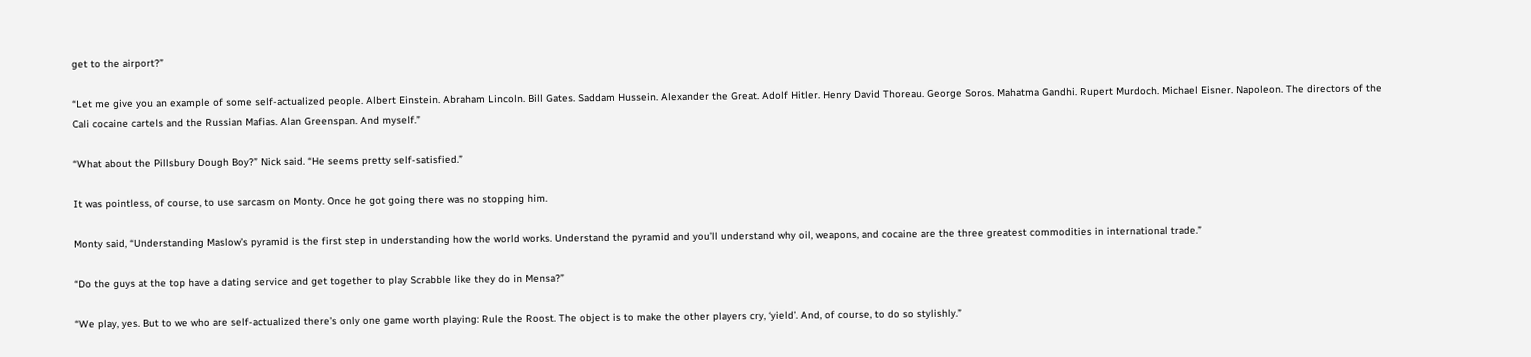get to the airport?”

“Let me give you an example of some self-actualized people. Albert Einstein. Abraham Lincoln. Bill Gates. Saddam Hussein. Alexander the Great. Adolf Hitler. Henry David Thoreau. George Soros. Mahatma Gandhi. Rupert Murdoch. Michael Eisner. Napoleon. The directors of the Cali cocaine cartels and the Russian Mafias. Alan Greenspan. And myself.”

“What about the Pillsbury Dough Boy?” Nick said. “He seems pretty self-satisfied.”

It was pointless, of course, to use sarcasm on Monty. Once he got going there was no stopping him.

Monty said, “Understanding Maslow’s pyramid is the first step in understanding how the world works. Understand the pyramid and you’ll understand why oil, weapons, and cocaine are the three greatest commodities in international trade.”

“Do the guys at the top have a dating service and get together to play Scrabble like they do in Mensa?”

“We play, yes. But to we who are self-actualized there’s only one game worth playing: Rule the Roost. The object is to make the other players cry, ‘yield’. And, of course, to do so stylishly.”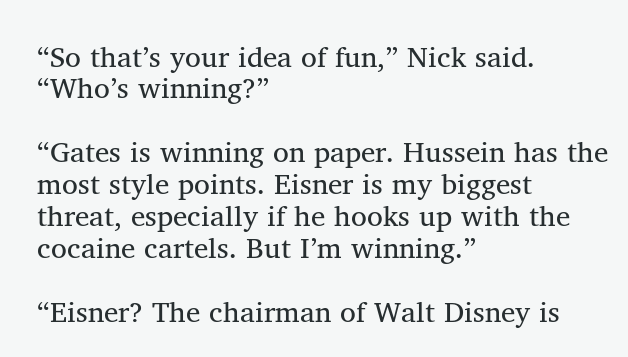“So that’s your idea of fun,” Nick said. “Who’s winning?”

“Gates is winning on paper. Hussein has the most style points. Eisner is my biggest threat, especially if he hooks up with the cocaine cartels. But I’m winning.”

“Eisner? The chairman of Walt Disney is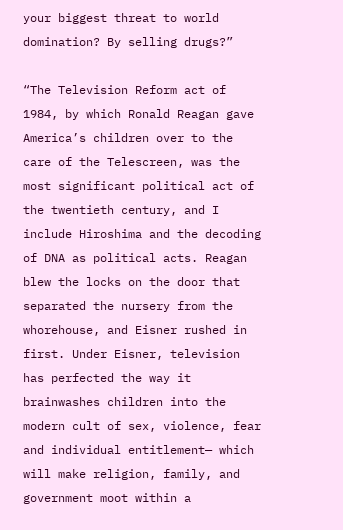your biggest threat to world domination? By selling drugs?”

“The Television Reform act of 1984, by which Ronald Reagan gave America’s children over to the care of the Telescreen, was the most significant political act of the twentieth century, and I include Hiroshima and the decoding of DNA as political acts. Reagan blew the locks on the door that separated the nursery from the whorehouse, and Eisner rushed in first. Under Eisner, television has perfected the way it brainwashes children into the modern cult of sex, violence, fear and individual entitlement— which will make religion, family, and government moot within a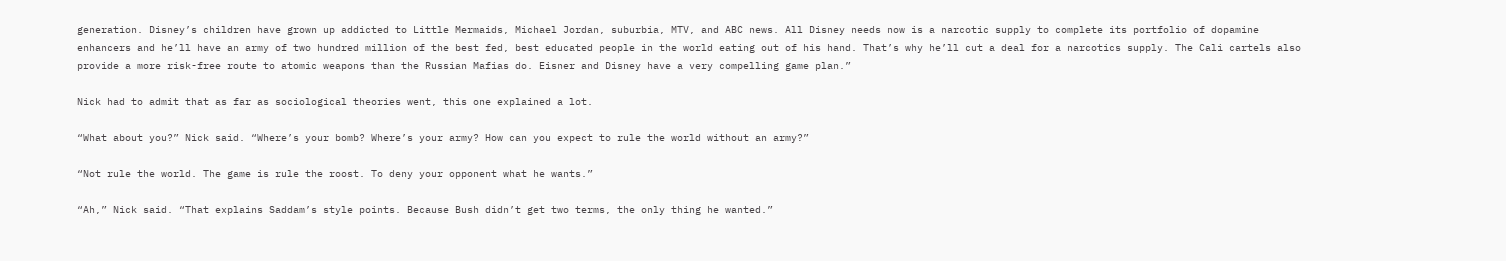generation. Disney’s children have grown up addicted to Little Mermaids, Michael Jordan, suburbia, MTV, and ABC news. All Disney needs now is a narcotic supply to complete its portfolio of dopamine enhancers and he’ll have an army of two hundred million of the best fed, best educated people in the world eating out of his hand. That’s why he’ll cut a deal for a narcotics supply. The Cali cartels also provide a more risk-free route to atomic weapons than the Russian Mafias do. Eisner and Disney have a very compelling game plan.”

Nick had to admit that as far as sociological theories went, this one explained a lot.

“What about you?” Nick said. “Where’s your bomb? Where’s your army? How can you expect to rule the world without an army?”

“Not rule the world. The game is rule the roost. To deny your opponent what he wants.”

“Ah,” Nick said. “That explains Saddam’s style points. Because Bush didn’t get two terms, the only thing he wanted.”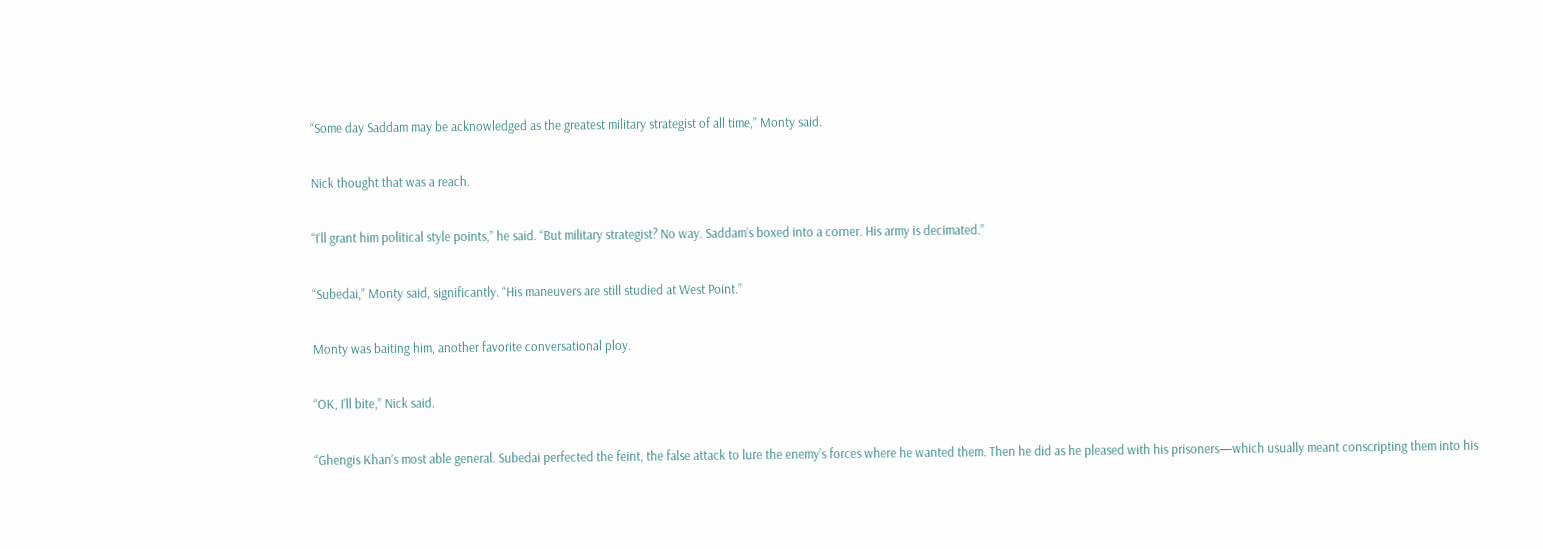“Some day Saddam may be acknowledged as the greatest military strategist of all time,” Monty said.

Nick thought that was a reach.

“I’ll grant him political style points,” he said. “But military strategist? No way. Saddam’s boxed into a corner. His army is decimated.”

“Subedai,” Monty said, significantly. “His maneuvers are still studied at West Point.”

Monty was baiting him, another favorite conversational ploy.

“OK, I’ll bite,” Nick said.

“Ghengis Khan’s most able general. Subedai perfected the feint, the false attack to lure the enemy’s forces where he wanted them. Then he did as he pleased with his prisoners—which usually meant conscripting them into his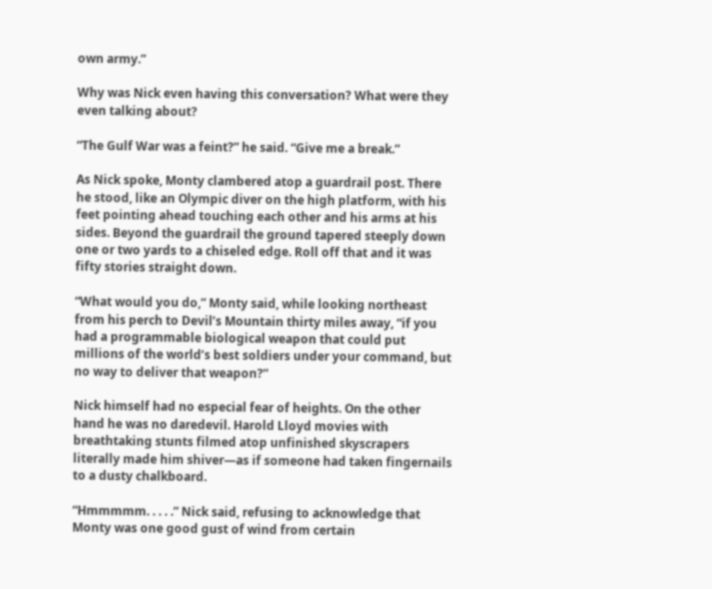own army.”

Why was Nick even having this conversation? What were they even talking about?

“The Gulf War was a feint?” he said. “Give me a break.”

As Nick spoke, Monty clambered atop a guardrail post. There he stood, like an Olympic diver on the high platform, with his feet pointing ahead touching each other and his arms at his sides. Beyond the guardrail the ground tapered steeply down one or two yards to a chiseled edge. Roll off that and it was fifty stories straight down.

“What would you do,” Monty said, while looking northeast from his perch to Devil’s Mountain thirty miles away, “if you had a programmable biological weapon that could put millions of the world’s best soldiers under your command, but no way to deliver that weapon?”

Nick himself had no especial fear of heights. On the other hand he was no daredevil. Harold Lloyd movies with breathtaking stunts filmed atop unfinished skyscrapers literally made him shiver—as if someone had taken fingernails to a dusty chalkboard.

“Hmmmmm. . . . .” Nick said, refusing to acknowledge that Monty was one good gust of wind from certain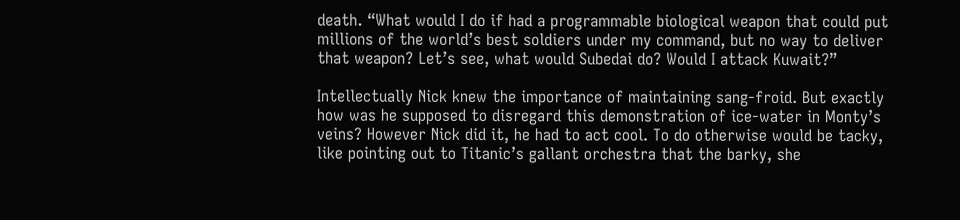death. “What would I do if had a programmable biological weapon that could put millions of the world’s best soldiers under my command, but no way to deliver that weapon? Let’s see, what would Subedai do? Would I attack Kuwait?”

Intellectually Nick knew the importance of maintaining sang-froid. But exactly how was he supposed to disregard this demonstration of ice-water in Monty’s veins? However Nick did it, he had to act cool. To do otherwise would be tacky, like pointing out to Titanic’s gallant orchestra that the barky, she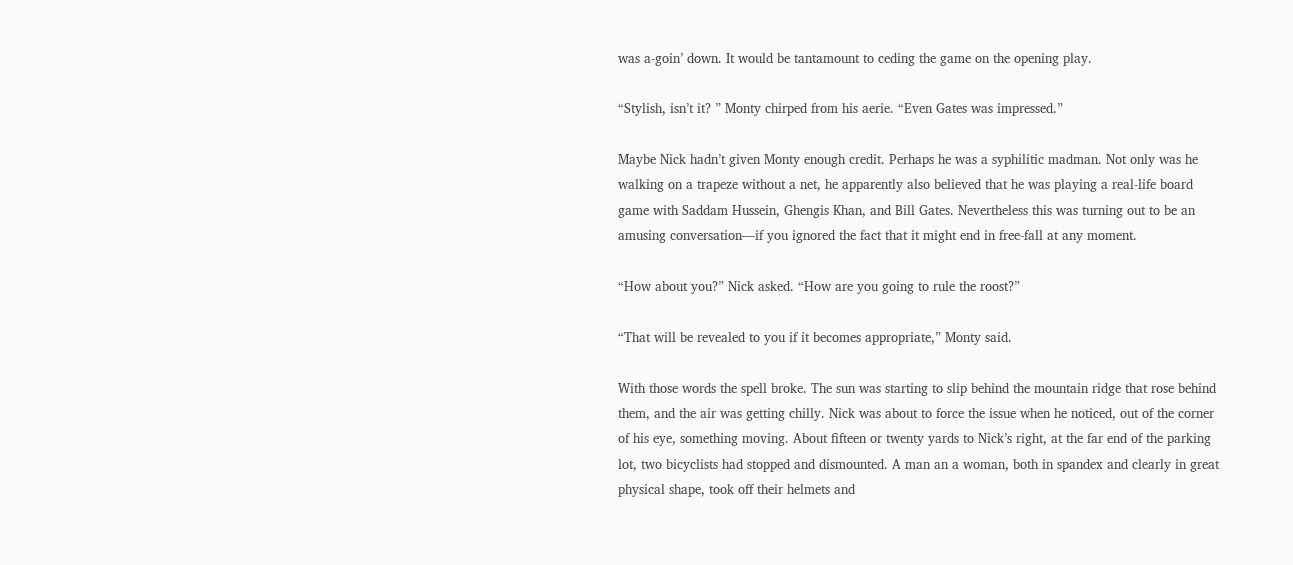was a-goin’ down. It would be tantamount to ceding the game on the opening play.

“Stylish, isn’t it? ” Monty chirped from his aerie. “Even Gates was impressed.”

Maybe Nick hadn’t given Monty enough credit. Perhaps he was a syphilitic madman. Not only was he walking on a trapeze without a net, he apparently also believed that he was playing a real-life board game with Saddam Hussein, Ghengis Khan, and Bill Gates. Nevertheless this was turning out to be an amusing conversation—if you ignored the fact that it might end in free-fall at any moment.

“How about you?” Nick asked. “How are you going to rule the roost?”

“That will be revealed to you if it becomes appropriate,” Monty said.

With those words the spell broke. The sun was starting to slip behind the mountain ridge that rose behind them, and the air was getting chilly. Nick was about to force the issue when he noticed, out of the corner of his eye, something moving. About fifteen or twenty yards to Nick’s right, at the far end of the parking lot, two bicyclists had stopped and dismounted. A man an a woman, both in spandex and clearly in great physical shape, took off their helmets and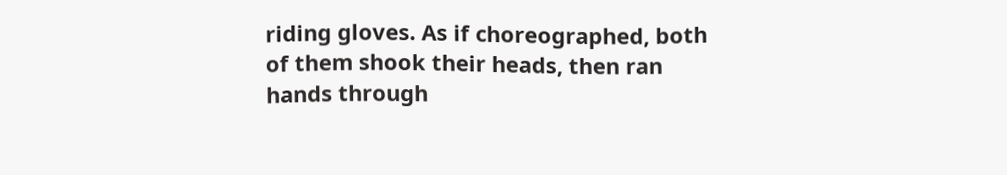riding gloves. As if choreographed, both of them shook their heads, then ran hands through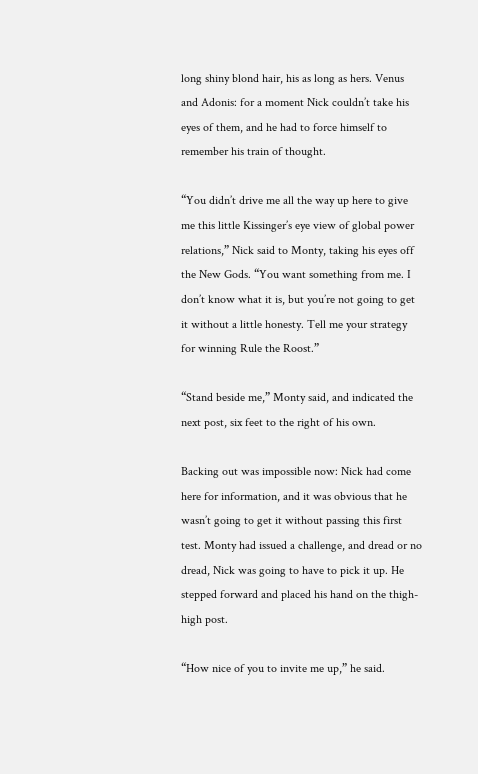long shiny blond hair, his as long as hers. Venus and Adonis: for a moment Nick couldn’t take his eyes of them, and he had to force himself to remember his train of thought.

“You didn’t drive me all the way up here to give me this little Kissinger’s eye view of global power relations,” Nick said to Monty, taking his eyes off the New Gods. “You want something from me. I don’t know what it is, but you’re not going to get it without a little honesty. Tell me your strategy for winning Rule the Roost.”

“Stand beside me,” Monty said, and indicated the next post, six feet to the right of his own.

Backing out was impossible now: Nick had come here for information, and it was obvious that he wasn’t going to get it without passing this first test. Monty had issued a challenge, and dread or no dread, Nick was going to have to pick it up. He stepped forward and placed his hand on the thigh-high post.

“How nice of you to invite me up,” he said.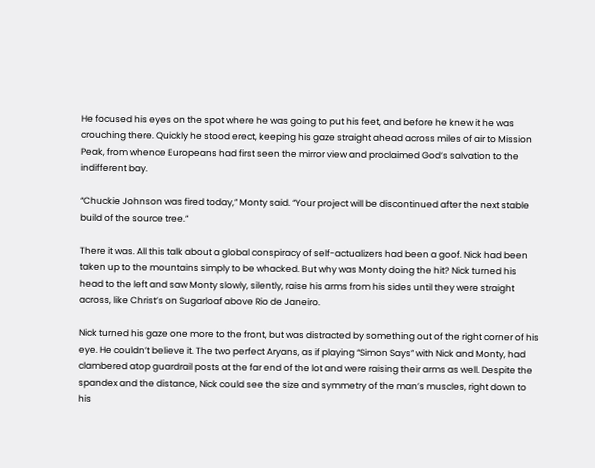He focused his eyes on the spot where he was going to put his feet, and before he knew it he was crouching there. Quickly he stood erect, keeping his gaze straight ahead across miles of air to Mission Peak, from whence Europeans had first seen the mirror view and proclaimed God’s salvation to the indifferent bay.

“Chuckie Johnson was fired today,” Monty said. “Your project will be discontinued after the next stable build of the source tree.”

There it was. All this talk about a global conspiracy of self-actualizers had been a goof. Nick had been taken up to the mountains simply to be whacked. But why was Monty doing the hit? Nick turned his head to the left and saw Monty slowly, silently, raise his arms from his sides until they were straight across, like Christ’s on Sugarloaf above Rio de Janeiro.

Nick turned his gaze one more to the front, but was distracted by something out of the right corner of his eye. He couldn’t believe it. The two perfect Aryans, as if playing “Simon Says” with Nick and Monty, had clambered atop guardrail posts at the far end of the lot and were raising their arms as well. Despite the spandex and the distance, Nick could see the size and symmetry of the man’s muscles, right down to his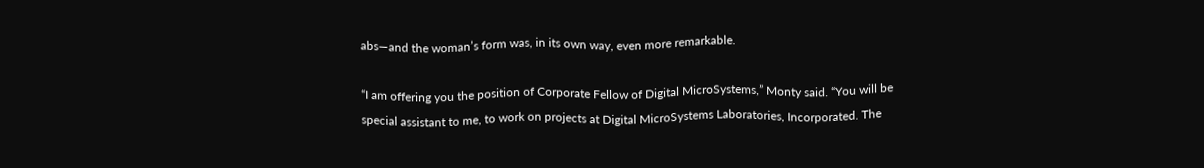abs—and the woman’s form was, in its own way, even more remarkable.

“I am offering you the position of Corporate Fellow of Digital MicroSystems,” Monty said. “You will be special assistant to me, to work on projects at Digital MicroSystems Laboratories, Incorporated. The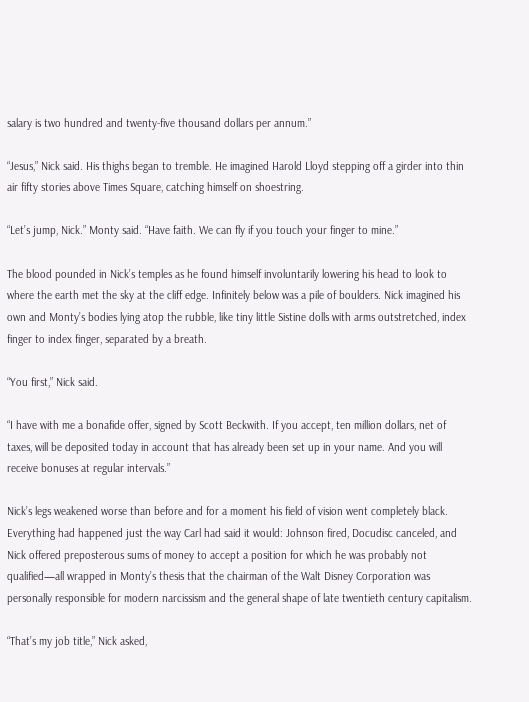salary is two hundred and twenty-five thousand dollars per annum.”

“Jesus,” Nick said. His thighs began to tremble. He imagined Harold Lloyd stepping off a girder into thin air fifty stories above Times Square, catching himself on shoestring.

“Let’s jump, Nick.” Monty said. “Have faith. We can fly if you touch your finger to mine.”

The blood pounded in Nick’s temples as he found himself involuntarily lowering his head to look to where the earth met the sky at the cliff edge. Infinitely below was a pile of boulders. Nick imagined his own and Monty’s bodies lying atop the rubble, like tiny little Sistine dolls with arms outstretched, index finger to index finger, separated by a breath.

“You first,” Nick said.

“I have with me a bonafide offer, signed by Scott Beckwith. If you accept, ten million dollars, net of taxes, will be deposited today in account that has already been set up in your name. And you will receive bonuses at regular intervals.”

Nick’s legs weakened worse than before and for a moment his field of vision went completely black. Everything had happened just the way Carl had said it would: Johnson fired, Docudisc canceled, and Nick offered preposterous sums of money to accept a position for which he was probably not qualified—all wrapped in Monty’s thesis that the chairman of the Walt Disney Corporation was personally responsible for modern narcissism and the general shape of late twentieth century capitalism.

“That’s my job title,” Nick asked,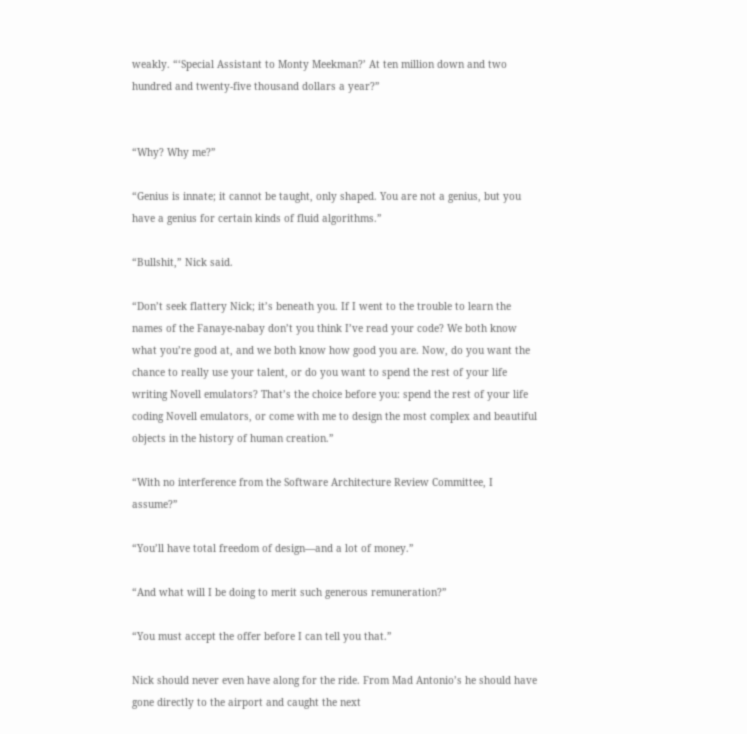weakly. “‘Special Assistant to Monty Meekman?’ At ten million down and two hundred and twenty-five thousand dollars a year?”


“Why? Why me?”

“Genius is innate; it cannot be taught, only shaped. You are not a genius, but you have a genius for certain kinds of fluid algorithms.”

“Bullshit,” Nick said.

“Don’t seek flattery Nick; it’s beneath you. If I went to the trouble to learn the names of the Fanaye-nabay don’t you think I’ve read your code? We both know what you’re good at, and we both know how good you are. Now, do you want the chance to really use your talent, or do you want to spend the rest of your life writing Novell emulators? That’s the choice before you: spend the rest of your life coding Novell emulators, or come with me to design the most complex and beautiful objects in the history of human creation.”

“With no interference from the Software Architecture Review Committee, I assume?”

“You’ll have total freedom of design—and a lot of money.”

“And what will I be doing to merit such generous remuneration?”

“You must accept the offer before I can tell you that.”

Nick should never even have along for the ride. From Mad Antonio’s he should have gone directly to the airport and caught the next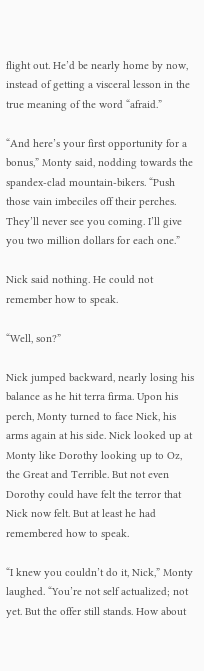flight out. He’d be nearly home by now, instead of getting a visceral lesson in the true meaning of the word “afraid.”

“And here’s your first opportunity for a bonus,” Monty said, nodding towards the spandex-clad mountain-bikers. “Push those vain imbeciles off their perches. They’ll never see you coming. I’ll give you two million dollars for each one.”

Nick said nothing. He could not remember how to speak.

“Well, son?”

Nick jumped backward, nearly losing his balance as he hit terra firma. Upon his perch, Monty turned to face Nick, his arms again at his side. Nick looked up at Monty like Dorothy looking up to Oz, the Great and Terrible. But not even Dorothy could have felt the terror that Nick now felt. But at least he had remembered how to speak.

“I knew you couldn’t do it, Nick,” Monty laughed. “You’re not self actualized; not yet. But the offer still stands. How about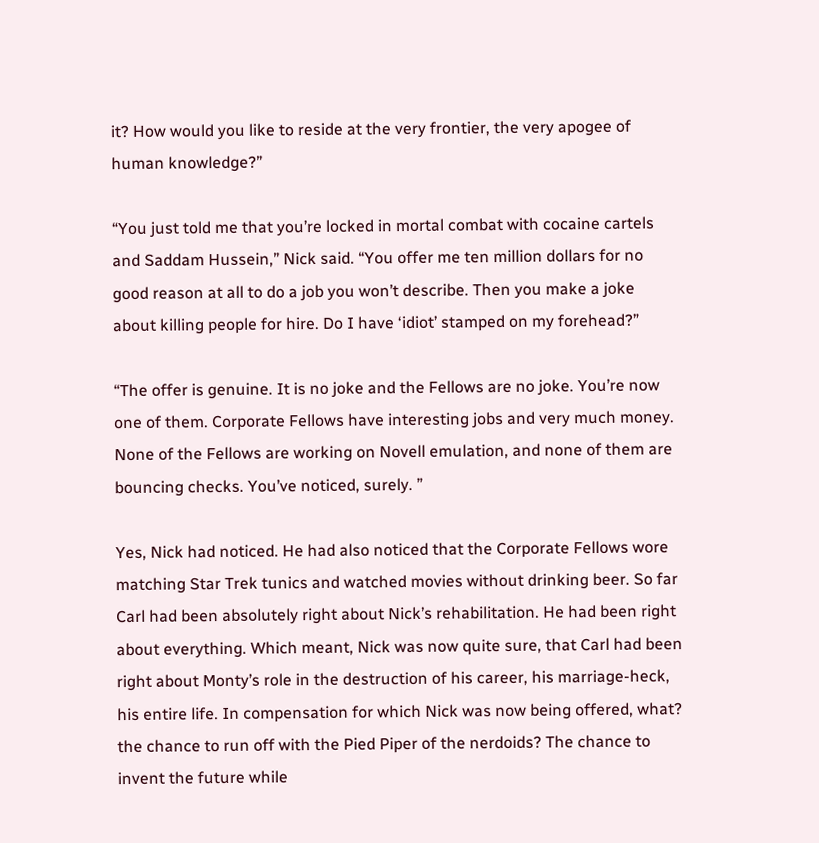it? How would you like to reside at the very frontier, the very apogee of human knowledge?”

“You just told me that you’re locked in mortal combat with cocaine cartels and Saddam Hussein,” Nick said. “You offer me ten million dollars for no good reason at all to do a job you won’t describe. Then you make a joke about killing people for hire. Do I have ‘idiot’ stamped on my forehead?”

“The offer is genuine. It is no joke and the Fellows are no joke. You’re now one of them. Corporate Fellows have interesting jobs and very much money. None of the Fellows are working on Novell emulation, and none of them are bouncing checks. You’ve noticed, surely. ”

Yes, Nick had noticed. He had also noticed that the Corporate Fellows wore matching Star Trek tunics and watched movies without drinking beer. So far Carl had been absolutely right about Nick’s rehabilitation. He had been right about everything. Which meant, Nick was now quite sure, that Carl had been right about Monty’s role in the destruction of his career, his marriage-heck, his entire life. In compensation for which Nick was now being offered, what? the chance to run off with the Pied Piper of the nerdoids? The chance to invent the future while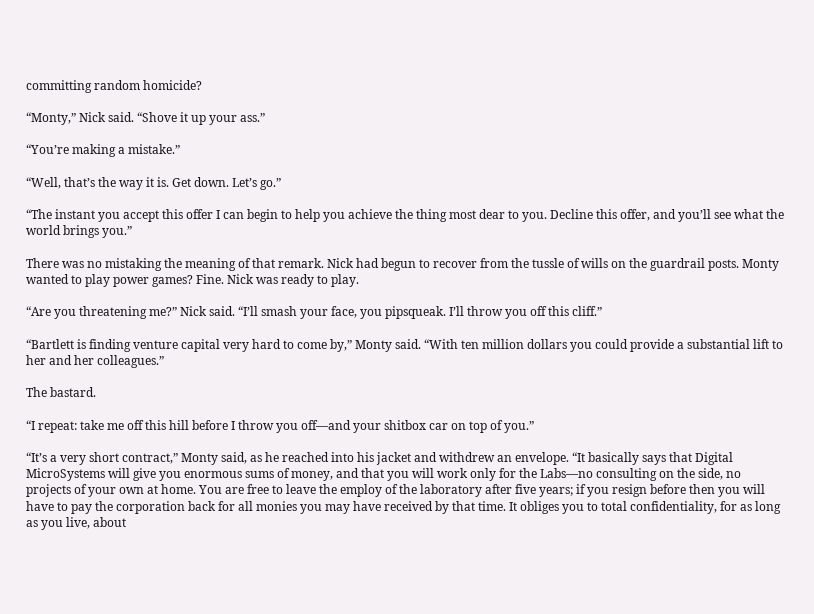committing random homicide?

“Monty,” Nick said. “Shove it up your ass.”

“You’re making a mistake.”

“Well, that’s the way it is. Get down. Let’s go.”

“The instant you accept this offer I can begin to help you achieve the thing most dear to you. Decline this offer, and you’ll see what the world brings you.”

There was no mistaking the meaning of that remark. Nick had begun to recover from the tussle of wills on the guardrail posts. Monty wanted to play power games? Fine. Nick was ready to play.

“Are you threatening me?” Nick said. “I’ll smash your face, you pipsqueak. I’ll throw you off this cliff.”

“Bartlett is finding venture capital very hard to come by,” Monty said. “With ten million dollars you could provide a substantial lift to her and her colleagues.”

The bastard.

“I repeat: take me off this hill before I throw you off—and your shitbox car on top of you.”

“It’s a very short contract,” Monty said, as he reached into his jacket and withdrew an envelope. “It basically says that Digital MicroSystems will give you enormous sums of money, and that you will work only for the Labs—no consulting on the side, no projects of your own at home. You are free to leave the employ of the laboratory after five years; if you resign before then you will have to pay the corporation back for all monies you may have received by that time. It obliges you to total confidentiality, for as long as you live, about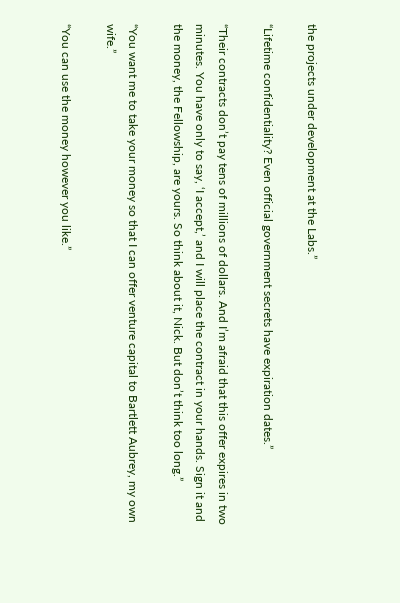the projects under development at the Labs.”

“Lifetime confidentiality? Even official government secrets have expiration dates.”

“Their contracts don’t pay tens of millions of dollars. And I’m afraid that this offer expires in two minutes. You have only to say, ‘I accept,’ and I will place the contract in your hands. Sign it and the money, the Fellowship, are yours. So think about it, Nick. But don’t think too long.”

“You want me to take your money so that I can offer venture capital to Bartlett Aubrey, my own wife.”

“You can use the money however you like.”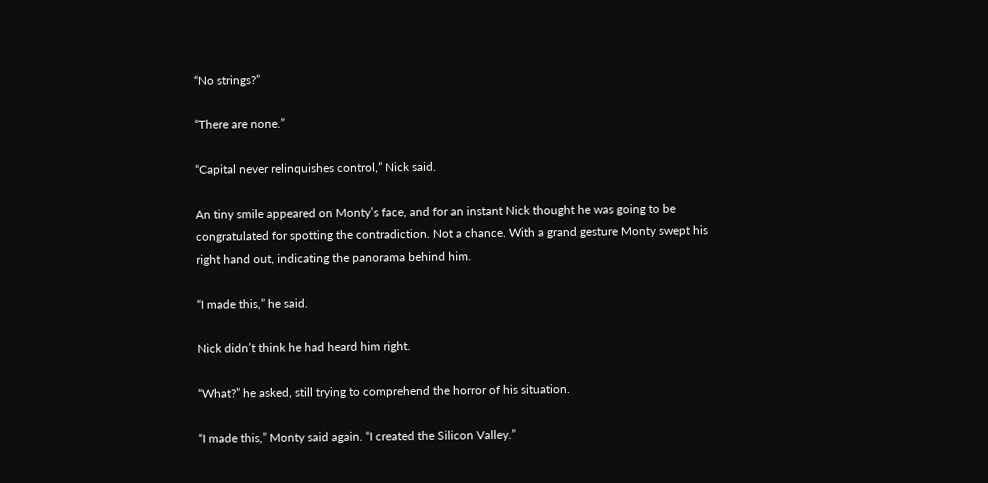“No strings?”

“There are none.”

“Capital never relinquishes control,” Nick said.

An tiny smile appeared on Monty’s face, and for an instant Nick thought he was going to be congratulated for spotting the contradiction. Not a chance. With a grand gesture Monty swept his right hand out, indicating the panorama behind him.

“I made this,” he said.

Nick didn’t think he had heard him right.

“What?” he asked, still trying to comprehend the horror of his situation.

“I made this,” Monty said again. “I created the Silicon Valley.”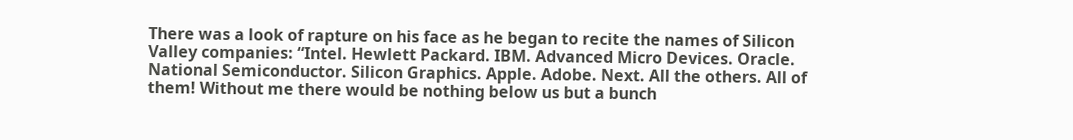There was a look of rapture on his face as he began to recite the names of Silicon Valley companies: “Intel. Hewlett Packard. IBM. Advanced Micro Devices. Oracle. National Semiconductor. Silicon Graphics. Apple. Adobe. Next. All the others. All of them! Without me there would be nothing below us but a bunch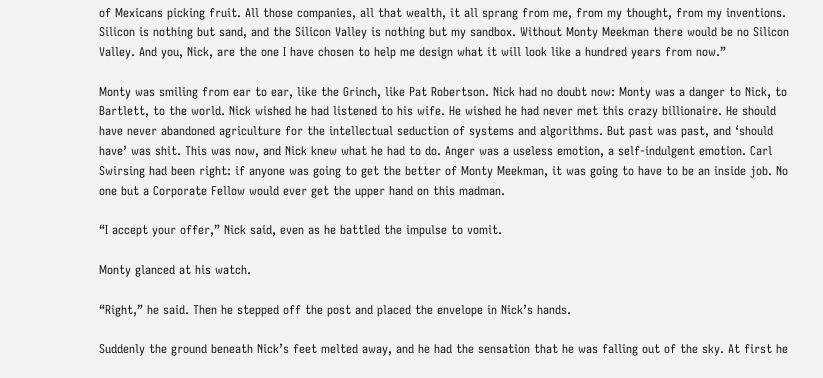of Mexicans picking fruit. All those companies, all that wealth, it all sprang from me, from my thought, from my inventions. Silicon is nothing but sand, and the Silicon Valley is nothing but my sandbox. Without Monty Meekman there would be no Silicon Valley. And you, Nick, are the one I have chosen to help me design what it will look like a hundred years from now.”

Monty was smiling from ear to ear, like the Grinch, like Pat Robertson. Nick had no doubt now: Monty was a danger to Nick, to Bartlett, to the world. Nick wished he had listened to his wife. He wished he had never met this crazy billionaire. He should have never abandoned agriculture for the intellectual seduction of systems and algorithms. But past was past, and ‘should have’ was shit. This was now, and Nick knew what he had to do. Anger was a useless emotion, a self-indulgent emotion. Carl Swirsing had been right: if anyone was going to get the better of Monty Meekman, it was going to have to be an inside job. No one but a Corporate Fellow would ever get the upper hand on this madman.

“I accept your offer,” Nick said, even as he battled the impulse to vomit.

Monty glanced at his watch.

“Right,” he said. Then he stepped off the post and placed the envelope in Nick’s hands.

Suddenly the ground beneath Nick’s feet melted away, and he had the sensation that he was falling out of the sky. At first he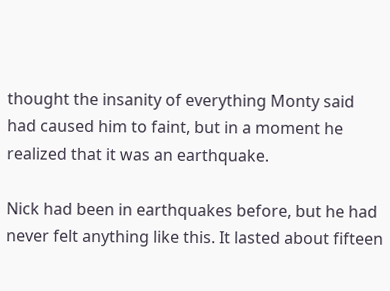thought the insanity of everything Monty said had caused him to faint, but in a moment he realized that it was an earthquake.

Nick had been in earthquakes before, but he had never felt anything like this. It lasted about fifteen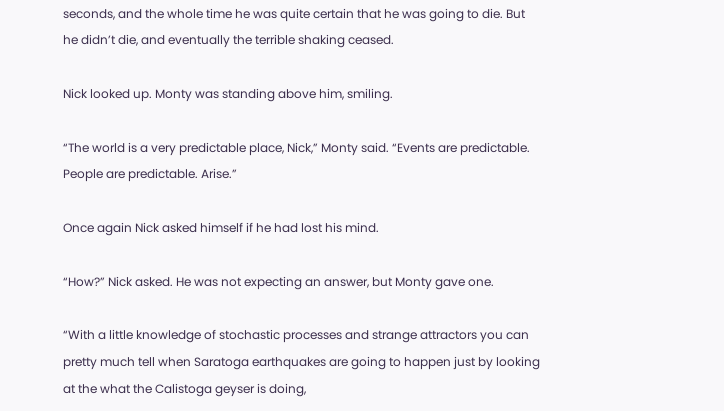seconds, and the whole time he was quite certain that he was going to die. But he didn’t die, and eventually the terrible shaking ceased.

Nick looked up. Monty was standing above him, smiling.

“The world is a very predictable place, Nick,” Monty said. “Events are predictable. People are predictable. Arise.”

Once again Nick asked himself if he had lost his mind.

“How?” Nick asked. He was not expecting an answer, but Monty gave one.

“With a little knowledge of stochastic processes and strange attractors you can pretty much tell when Saratoga earthquakes are going to happen just by looking at the what the Calistoga geyser is doing,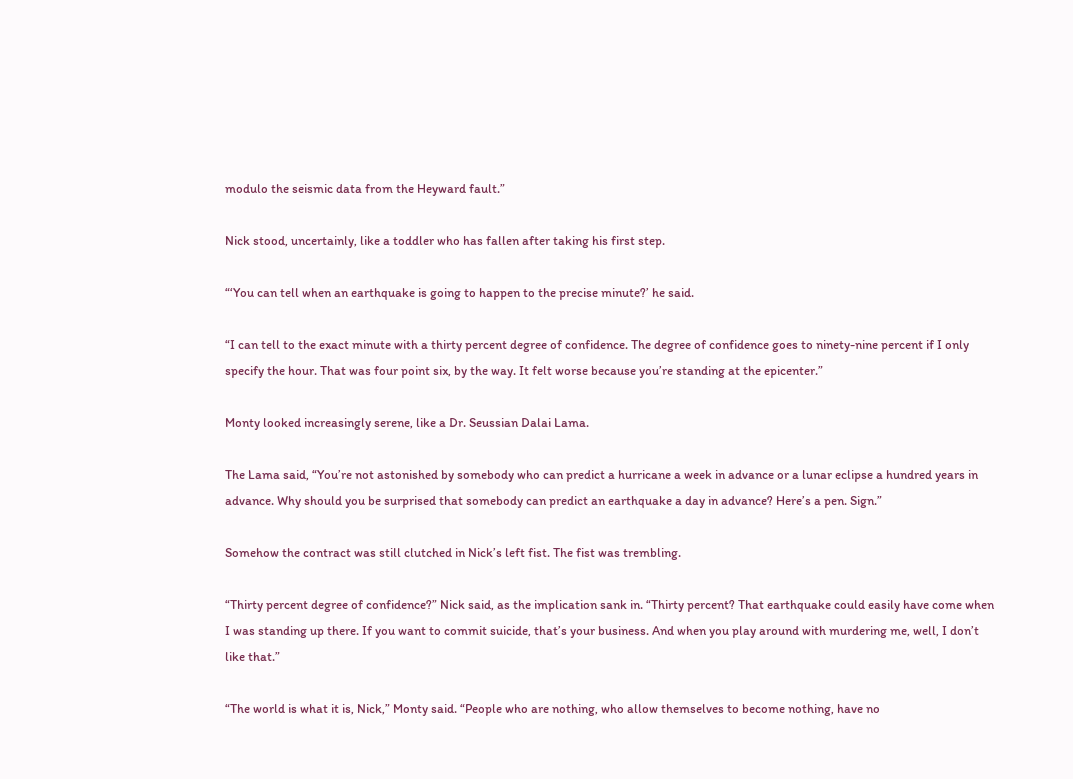modulo the seismic data from the Heyward fault.”

Nick stood, uncertainly, like a toddler who has fallen after taking his first step.

“‘You can tell when an earthquake is going to happen to the precise minute?’ he said.

“I can tell to the exact minute with a thirty percent degree of confidence. The degree of confidence goes to ninety-nine percent if I only specify the hour. That was four point six, by the way. It felt worse because you’re standing at the epicenter.”

Monty looked increasingly serene, like a Dr. Seussian Dalai Lama.

The Lama said, “You’re not astonished by somebody who can predict a hurricane a week in advance or a lunar eclipse a hundred years in advance. Why should you be surprised that somebody can predict an earthquake a day in advance? Here’s a pen. Sign.”

Somehow the contract was still clutched in Nick’s left fist. The fist was trembling.

“Thirty percent degree of confidence?” Nick said, as the implication sank in. “Thirty percent? That earthquake could easily have come when I was standing up there. If you want to commit suicide, that’s your business. And when you play around with murdering me, well, I don’t like that.”

“The world is what it is, Nick,” Monty said. “People who are nothing, who allow themselves to become nothing, have no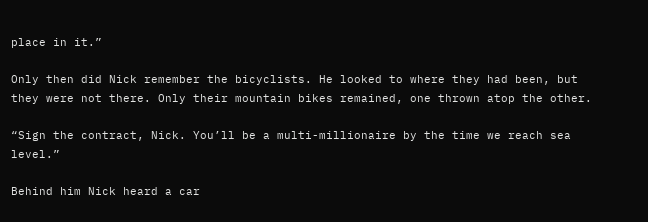place in it.”

Only then did Nick remember the bicyclists. He looked to where they had been, but they were not there. Only their mountain bikes remained, one thrown atop the other.

“Sign the contract, Nick. You’ll be a multi-millionaire by the time we reach sea level.”

Behind him Nick heard a car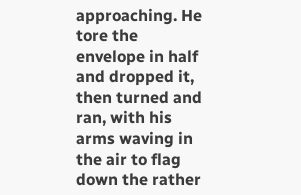approaching. He tore the envelope in half and dropped it, then turned and ran, with his arms waving in the air to flag down the rather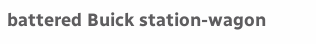battered Buick station-wagon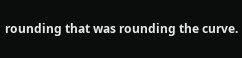rounding that was rounding the curve.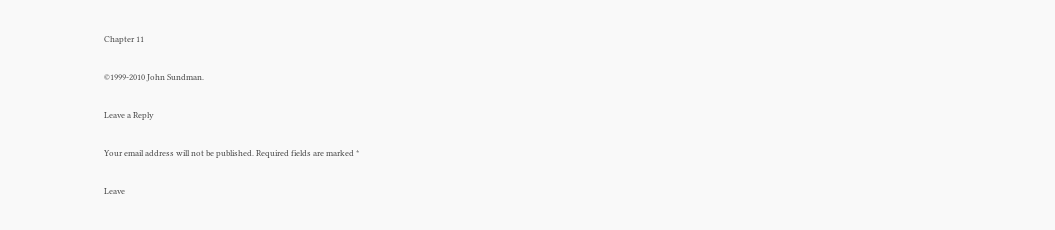Chapter 11

©1999-2010 John Sundman.

Leave a Reply

Your email address will not be published. Required fields are marked *

Leave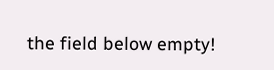the field below empty!